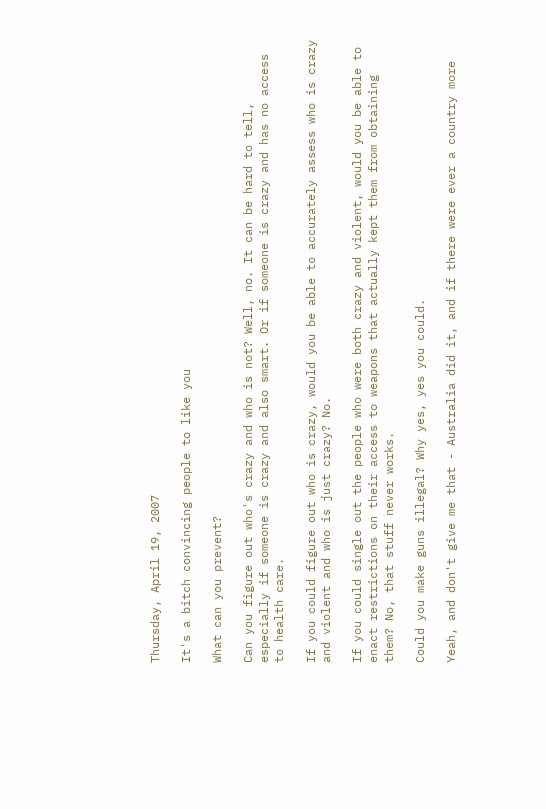Thursday, April 19, 2007

It's a bitch convincing people to like you

What can you prevent?

Can you figure out who's crazy and who is not? Well, no. It can be hard to tell, especially if someone is crazy and also smart. Or if someone is crazy and has no access to health care.

If you could figure out who is crazy, would you be able to accurately assess who is crazy and violent and who is just crazy? No.

If you could single out the people who were both crazy and violent, would you be able to enact restrictions on their access to weapons that actually kept them from obtaining them? No, that stuff never works.

Could you make guns illegal? Why yes, yes you could.

Yeah, and don't give me that - Australia did it, and if there were ever a country more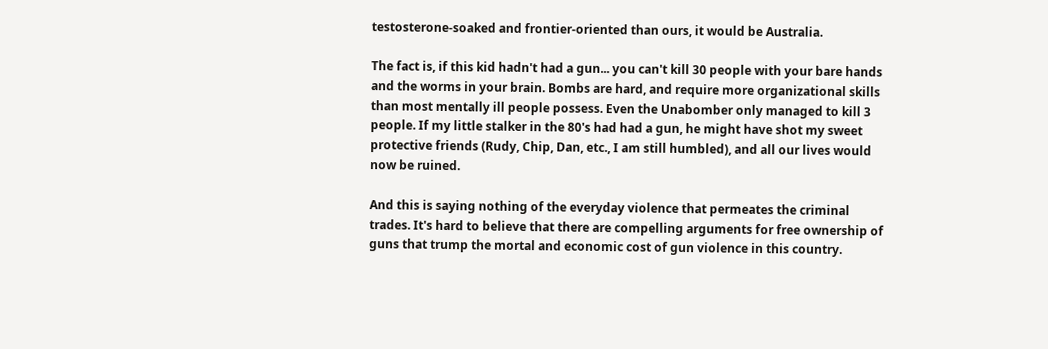testosterone-soaked and frontier-oriented than ours, it would be Australia.

The fact is, if this kid hadn't had a gun... you can't kill 30 people with your bare hands and the worms in your brain. Bombs are hard, and require more organizational skills than most mentally ill people possess. Even the Unabomber only managed to kill 3 people. If my little stalker in the 80's had had a gun, he might have shot my sweet protective friends (Rudy, Chip, Dan, etc., I am still humbled), and all our lives would now be ruined.

And this is saying nothing of the everyday violence that permeates the criminal trades. It's hard to believe that there are compelling arguments for free ownership of guns that trump the mortal and economic cost of gun violence in this country.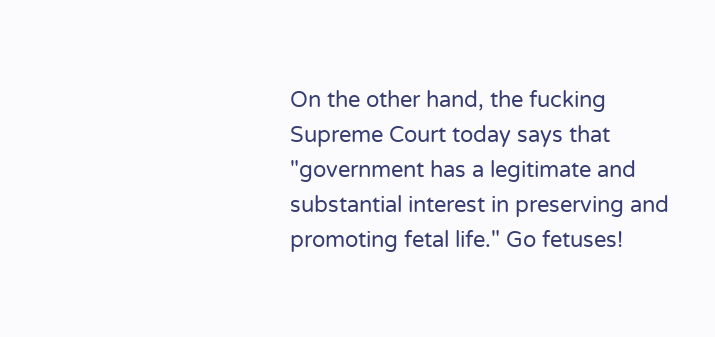On the other hand, the fucking Supreme Court today says that "government has a legitimate and substantial interest in preserving and promoting fetal life." Go fetuses!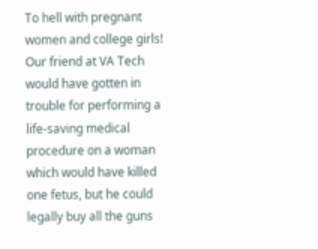To hell with pregnant women and college girls! Our friend at VA Tech would have gotten in trouble for performing a life-saving medical procedure on a woman which would have killed one fetus, but he could legally buy all the guns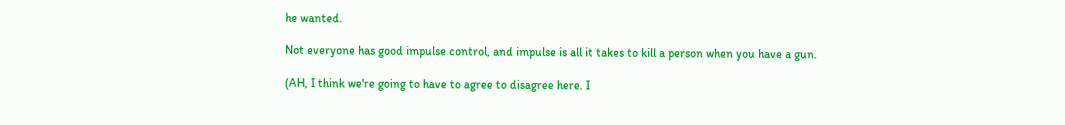he wanted.

Not everyone has good impulse control, and impulse is all it takes to kill a person when you have a gun.

(AH, I think we're going to have to agree to disagree here. I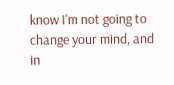know I'm not going to change your mind, and in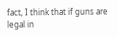fact, I think that if guns are legal in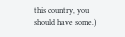this country, you should have some.)